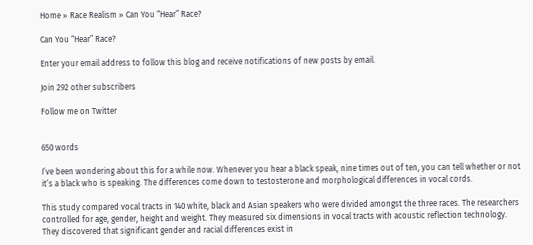Home » Race Realism » Can You “Hear” Race?

Can You “Hear” Race?

Enter your email address to follow this blog and receive notifications of new posts by email.

Join 292 other subscribers

Follow me on Twitter


650 words

I’ve been wondering about this for a while now. Whenever you hear a black speak, nine times out of ten, you can tell whether or not it’s a black who is speaking. The differences come down to testosterone and morphological differences in vocal cords.

This study compared vocal tracts in 140 white, black and Asian speakers who were divided amongst the three races. The researchers controlled for age, gender, height and weight. They measured six dimensions in vocal tracts with acoustic reflection technology. They discovered that significant gender and racial differences exist in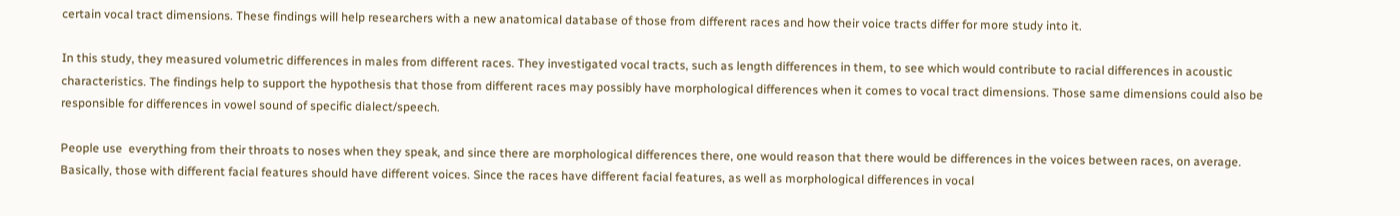certain vocal tract dimensions. These findings will help researchers with a new anatomical database of those from different races and how their voice tracts differ for more study into it.

In this study, they measured volumetric differences in males from different races. They investigated vocal tracts, such as length differences in them, to see which would contribute to racial differences in acoustic characteristics. The findings help to support the hypothesis that those from different races may possibly have morphological differences when it comes to vocal tract dimensions. Those same dimensions could also be responsible for differences in vowel sound of specific dialect/speech.

People use  everything from their throats to noses when they speak, and since there are morphological differences there, one would reason that there would be differences in the voices between races, on average. Basically, those with different facial features should have different voices. Since the races have different facial features, as well as morphological differences in vocal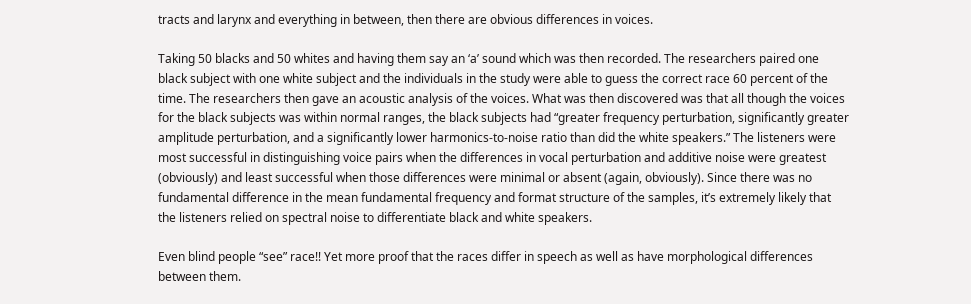tracts and larynx and everything in between, then there are obvious differences in voices.

Taking 50 blacks and 50 whites and having them say an ‘a’ sound which was then recorded. The researchers paired one black subject with one white subject and the individuals in the study were able to guess the correct race 60 percent of the time. The researchers then gave an acoustic analysis of the voices. What was then discovered was that all though the voices for the black subjects was within normal ranges, the black subjects had “greater frequency perturbation, significantly greater amplitude perturbation, and a significantly lower harmonics-to-noise ratio than did the white speakers.” The listeners were most successful in distinguishing voice pairs when the differences in vocal perturbation and additive noise were greatest (obviously) and least successful when those differences were minimal or absent (again, obviously). Since there was no fundamental difference in the mean fundamental frequency and format structure of the samples, it’s extremely likely that the listeners relied on spectral noise to differentiate black and white speakers.

Even blind people “see” race!! Yet more proof that the races differ in speech as well as have morphological differences between them.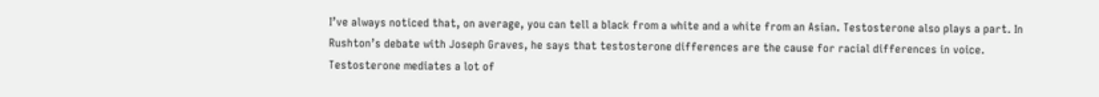I’ve always noticed that, on average, you can tell a black from a white and a white from an Asian. Testosterone also plays a part. In Rushton’s debate with Joseph Graves, he says that testosterone differences are the cause for racial differences in voice. Testosterone mediates a lot of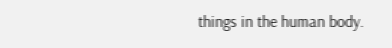things in the human body.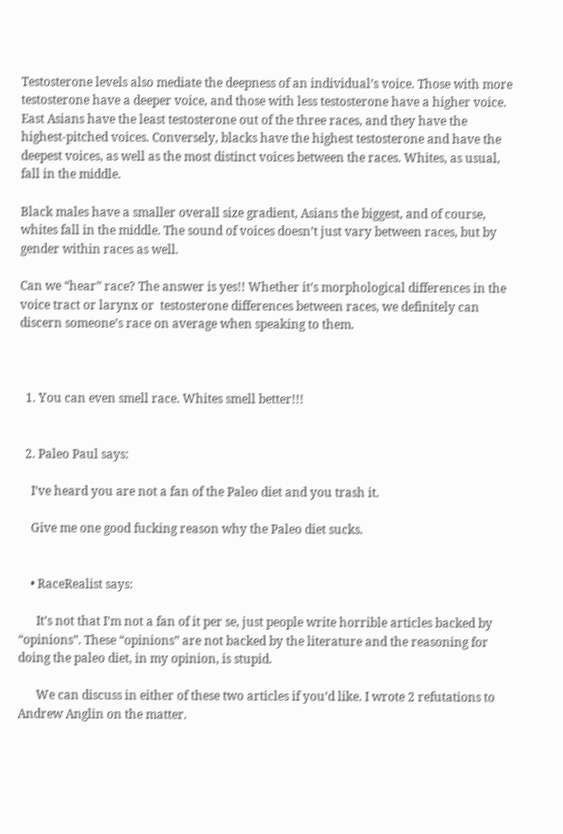Testosterone levels also mediate the deepness of an individual’s voice. Those with more testosterone have a deeper voice, and those with less testosterone have a higher voice. East Asians have the least testosterone out of the three races, and they have the highest-pitched voices. Conversely, blacks have the highest testosterone and have the deepest voices, as well as the most distinct voices between the races. Whites, as usual, fall in the middle.

Black males have a smaller overall size gradient, Asians the biggest, and of course, whites fall in the middle. The sound of voices doesn’t just vary between races, but by gender within races as well.

Can we “hear” race? The answer is yes!! Whether it’s morphological differences in the voice tract or larynx or  testosterone differences between races, we definitely can discern someone’s race on average when speaking to them.



  1. You can even smell race. Whites smell better!!!


  2. Paleo Paul says:

    I’ve heard you are not a fan of the Paleo diet and you trash it.

    Give me one good fucking reason why the Paleo diet sucks.


    • RaceRealist says:

      It’s not that I’m not a fan of it per se, just people write horrible articles backed by “opinions”. These “opinions” are not backed by the literature and the reasoning for doing the paleo diet, in my opinion, is stupid.

      We can discuss in either of these two articles if you’d like. I wrote 2 refutations to Andrew Anglin on the matter.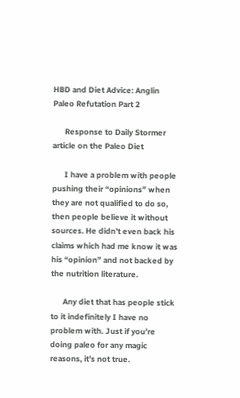HBD and Diet Advice: Anglin Paleo Refutation Part 2

      Response to Daily Stormer article on the Paleo Diet

      I have a problem with people pushing their “opinions” when they are not qualified to do so, then people believe it without sources. He didn’t even back his claims which had me know it was his “opinion” and not backed by the nutrition literature.

      Any diet that has people stick to it indefinitely I have no problem with. Just if you’re doing paleo for any magic reasons, it’s not true.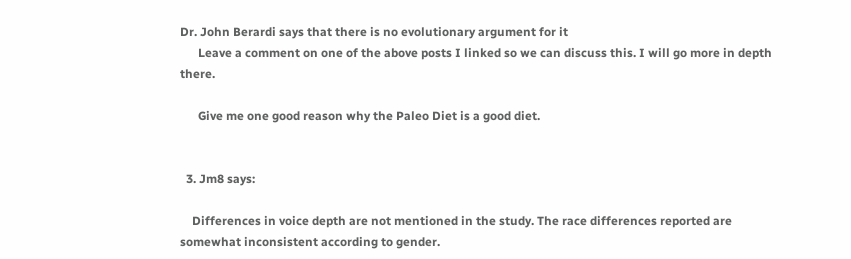Dr. John Berardi says that there is no evolutionary argument for it
      Leave a comment on one of the above posts I linked so we can discuss this. I will go more in depth there.

      Give me one good reason why the Paleo Diet is a good diet.


  3. Jm8 says:

    Differences in voice depth are not mentioned in the study. The race differences reported are somewhat inconsistent according to gender.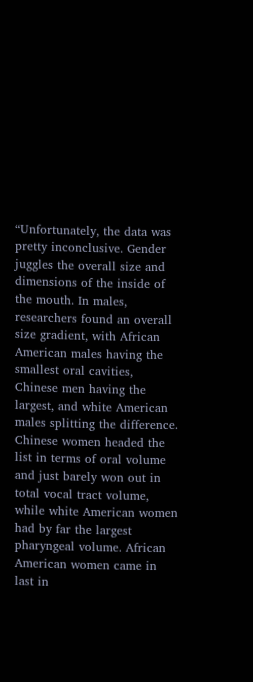“Unfortunately, the data was pretty inconclusive. Gender juggles the overall size and dimensions of the inside of the mouth. In males, researchers found an overall size gradient, with African American males having the smallest oral cavities, Chinese men having the largest, and white American males splitting the difference. Chinese women headed the list in terms of oral volume and just barely won out in total vocal tract volume, while white American women had by far the largest pharyngeal volume. African American women came in last in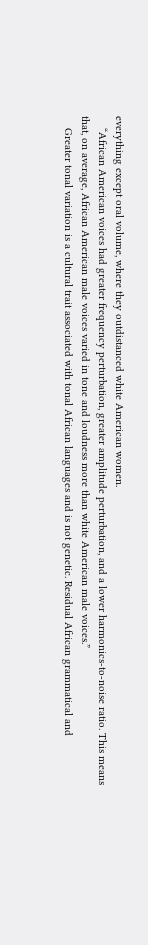everything except oral volume, where they outdistanced white American women.
    “African American voices had greater frequency perturbation, greater amplitude perturbation, and a lower harmonics-to-noise ratio. This means that, on average, African American male voices varied in tone and loudness more than white American male voices.”
    Greater tonal variation is a cultural trait associated with tonal African languages and is not genetic. Residual African grammatical and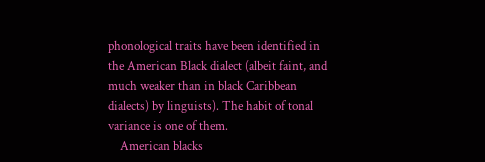phonological traits have been identified in the American Black dialect (albeit faint, and much weaker than in black Caribbean dialects) by linguists). The habit of tonal variance is one of them.
    American blacks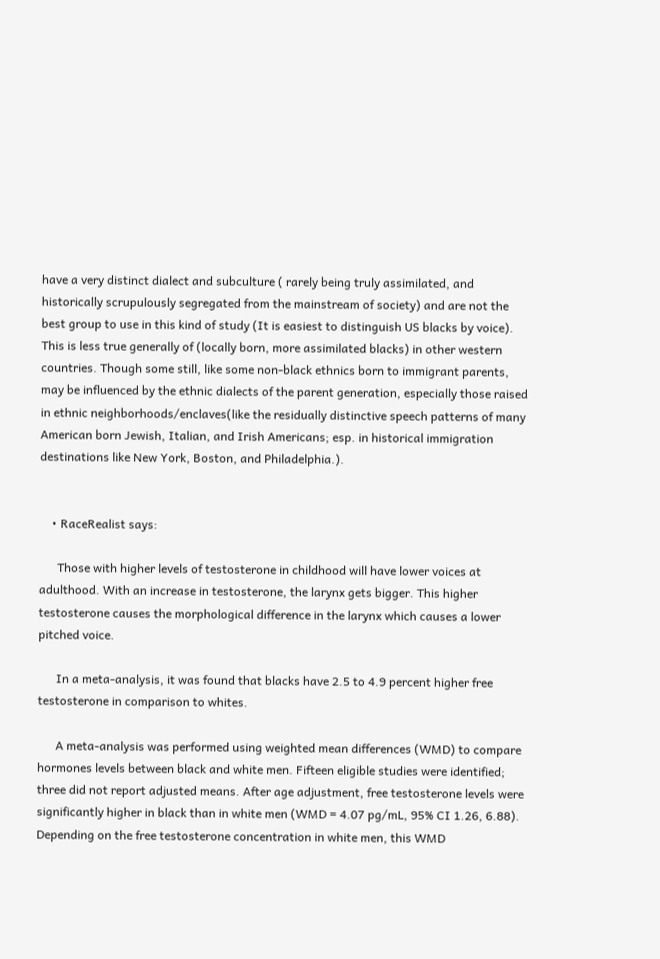have a very distinct dialect and subculture ( rarely being truly assimilated, and historically scrupulously segregated from the mainstream of society) and are not the best group to use in this kind of study (It is easiest to distinguish US blacks by voice). This is less true generally of (locally born, more assimilated blacks) in other western countries. Though some still, like some non-black ethnics born to immigrant parents, may be influenced by the ethnic dialects of the parent generation, especially those raised in ethnic neighborhoods/enclaves(like the residually distinctive speech patterns of many American born Jewish, Italian, and Irish Americans; esp. in historical immigration destinations like New York, Boston, and Philadelphia.).


    • RaceRealist says:

      Those with higher levels of testosterone in childhood will have lower voices at adulthood. With an increase in testosterone, the larynx gets bigger. This higher testosterone causes the morphological difference in the larynx which causes a lower pitched voice.

      In a meta-analysis, it was found that blacks have 2.5 to 4.9 percent higher free testosterone in comparison to whites.

      A meta-analysis was performed using weighted mean differences (WMD) to compare hormones levels between black and white men. Fifteen eligible studies were identified; three did not report adjusted means. After age adjustment, free testosterone levels were significantly higher in black than in white men (WMD = 4.07 pg/mL, 95% CI 1.26, 6.88). Depending on the free testosterone concentration in white men, this WMD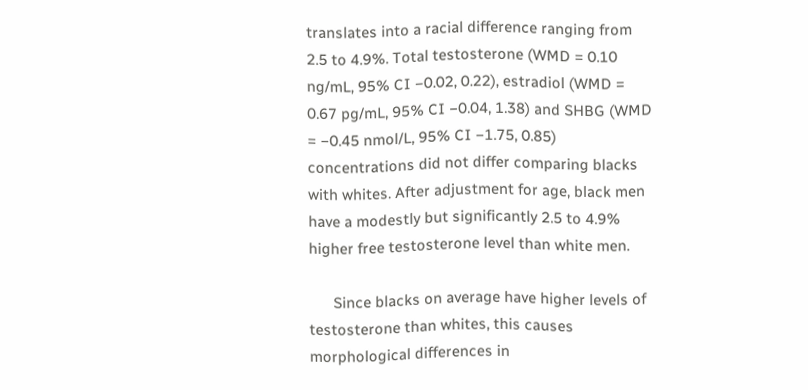translates into a racial difference ranging from 2.5 to 4.9%. Total testosterone (WMD = 0.10 ng/mL, 95% CI −0.02, 0.22), estradiol (WMD = 0.67 pg/mL, 95% CI −0.04, 1.38) and SHBG (WMD = −0.45 nmol/L, 95% CI −1.75, 0.85) concentrations did not differ comparing blacks with whites. After adjustment for age, black men have a modestly but significantly 2.5 to 4.9% higher free testosterone level than white men.

      Since blacks on average have higher levels of testosterone than whites, this causes morphological differences in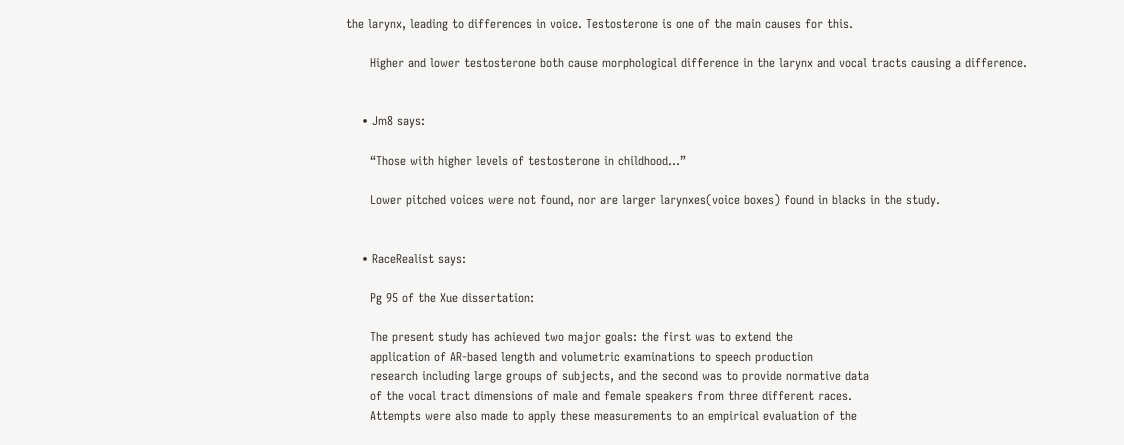the larynx, leading to differences in voice. Testosterone is one of the main causes for this.

      Higher and lower testosterone both cause morphological difference in the larynx and vocal tracts causing a difference.


    • Jm8 says:

      “Those with higher levels of testosterone in childhood…”

      Lower pitched voices were not found, nor are larger larynxes(voice boxes) found in blacks in the study.


    • RaceRealist says:

      Pg 95 of the Xue dissertation:

      The present study has achieved two major goals: the first was to extend the
      application of AR-based length and volumetric examinations to speech production
      research including large groups of subjects, and the second was to provide normative data
      of the vocal tract dimensions of male and female speakers from three different races.
      Attempts were also made to apply these measurements to an empirical evaluation of the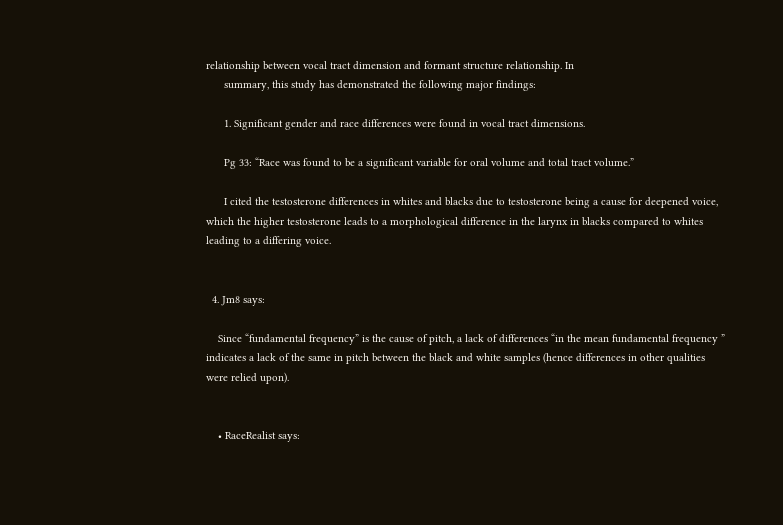relationship between vocal tract dimension and formant structure relationship. In
      summary, this study has demonstrated the following major findings:

      1. Significant gender and race differences were found in vocal tract dimensions.

      Pg 33: “Race was found to be a significant variable for oral volume and total tract volume.”

      I cited the testosterone differences in whites and blacks due to testosterone being a cause for deepened voice, which the higher testosterone leads to a morphological difference in the larynx in blacks compared to whites leading to a differing voice.


  4. Jm8 says:

    Since “fundamental frequency” is the cause of pitch, a lack of differences “in the mean fundamental frequency ” indicates a lack of the same in pitch between the black and white samples (hence differences in other qualities were relied upon).


    • RaceRealist says: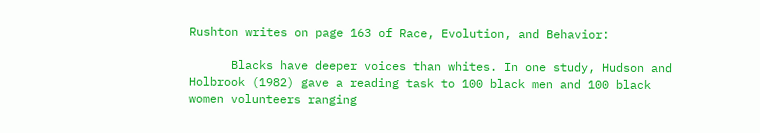Rushton writes on page 163 of Race, Evolution, and Behavior:

      Blacks have deeper voices than whites. In one study, Hudson and Holbrook (1982) gave a reading task to 100 black men and 100 black women volunteers ranging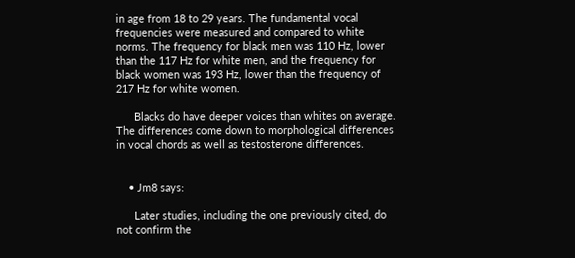in age from 18 to 29 years. The fundamental vocal frequencies were measured and compared to white norms. The frequency for black men was 110 Hz, lower than the 117 Hz for white men, and the frequency for black women was 193 Hz, lower than the frequency of 217 Hz for white women.

      Blacks do have deeper voices than whites on average. The differences come down to morphological differences in vocal chords as well as testosterone differences.


    • Jm8 says:

      Later studies, including the one previously cited, do not confirm the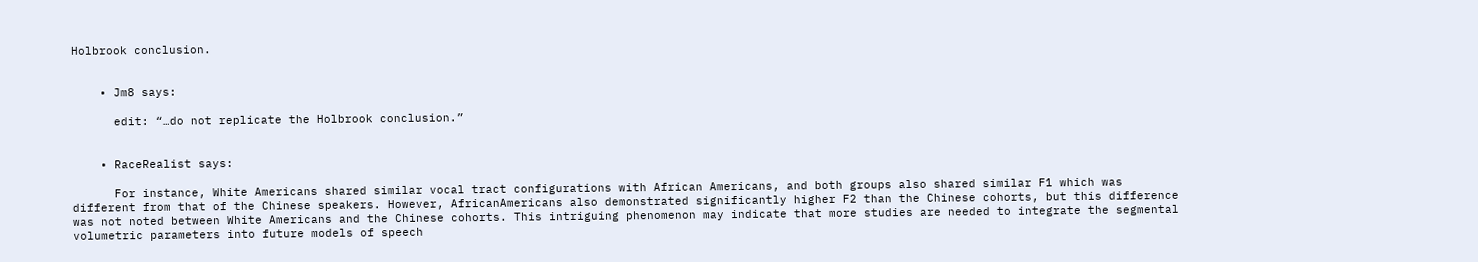Holbrook conclusion.


    • Jm8 says:

      edit: “…do not replicate the Holbrook conclusion.”


    • RaceRealist says:

      For instance, White Americans shared similar vocal tract configurations with African Americans, and both groups also shared similar F1 which was different from that of the Chinese speakers. However, AfricanAmericans also demonstrated significantly higher F2 than the Chinese cohorts, but this difference was not noted between White Americans and the Chinese cohorts. This intriguing phenomenon may indicate that more studies are needed to integrate the segmental volumetric parameters into future models of speech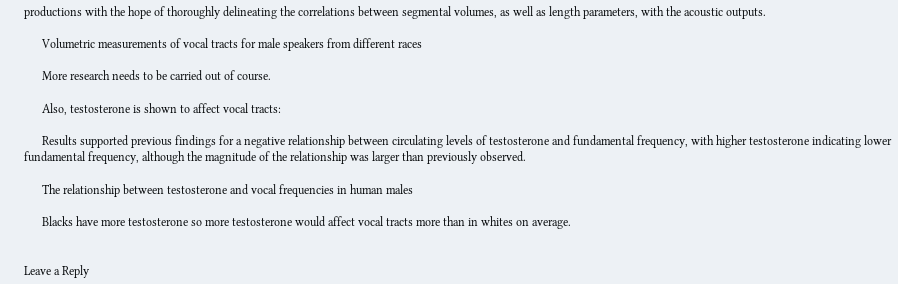productions with the hope of thoroughly delineating the correlations between segmental volumes, as well as length parameters, with the acoustic outputs.

      Volumetric measurements of vocal tracts for male speakers from different races

      More research needs to be carried out of course.

      Also, testosterone is shown to affect vocal tracts:

      Results supported previous findings for a negative relationship between circulating levels of testosterone and fundamental frequency, with higher testosterone indicating lower fundamental frequency, although the magnitude of the relationship was larger than previously observed.

      The relationship between testosterone and vocal frequencies in human males

      Blacks have more testosterone so more testosterone would affect vocal tracts more than in whites on average.


Leave a Reply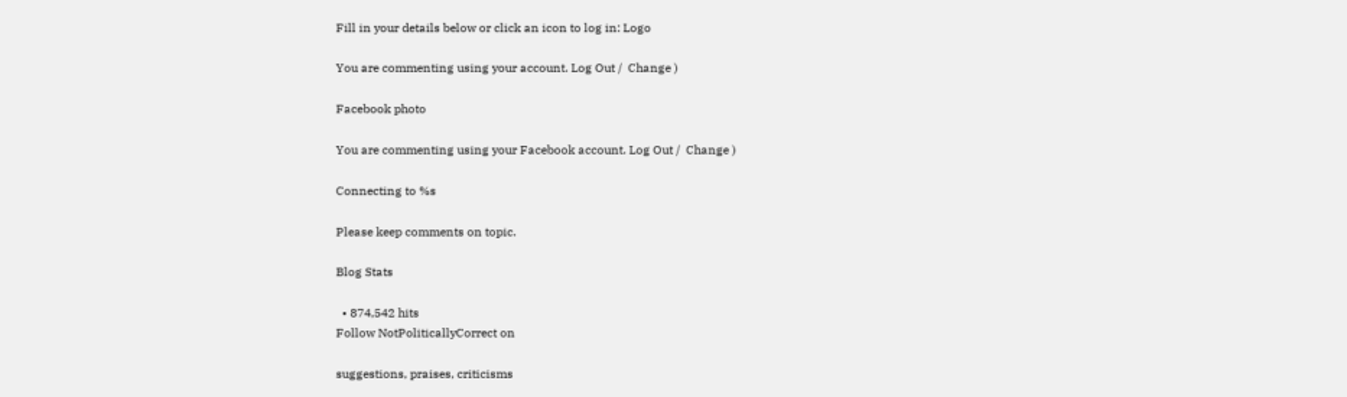Fill in your details below or click an icon to log in: Logo

You are commenting using your account. Log Out /  Change )

Facebook photo

You are commenting using your Facebook account. Log Out /  Change )

Connecting to %s

Please keep comments on topic.

Blog Stats

  • 874,542 hits
Follow NotPoliticallyCorrect on

suggestions, praises, criticisms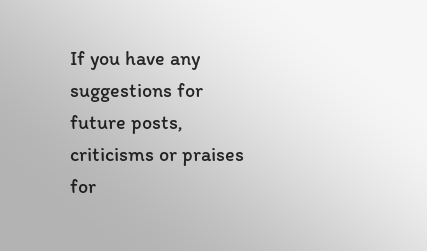If you have any suggestions for future posts, criticisms or praises for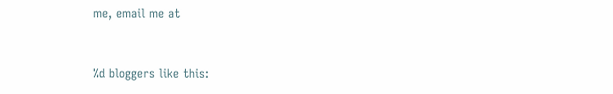me, email me at


%d bloggers like this: